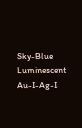Sky-Blue Luminescent Au-I-Ag-I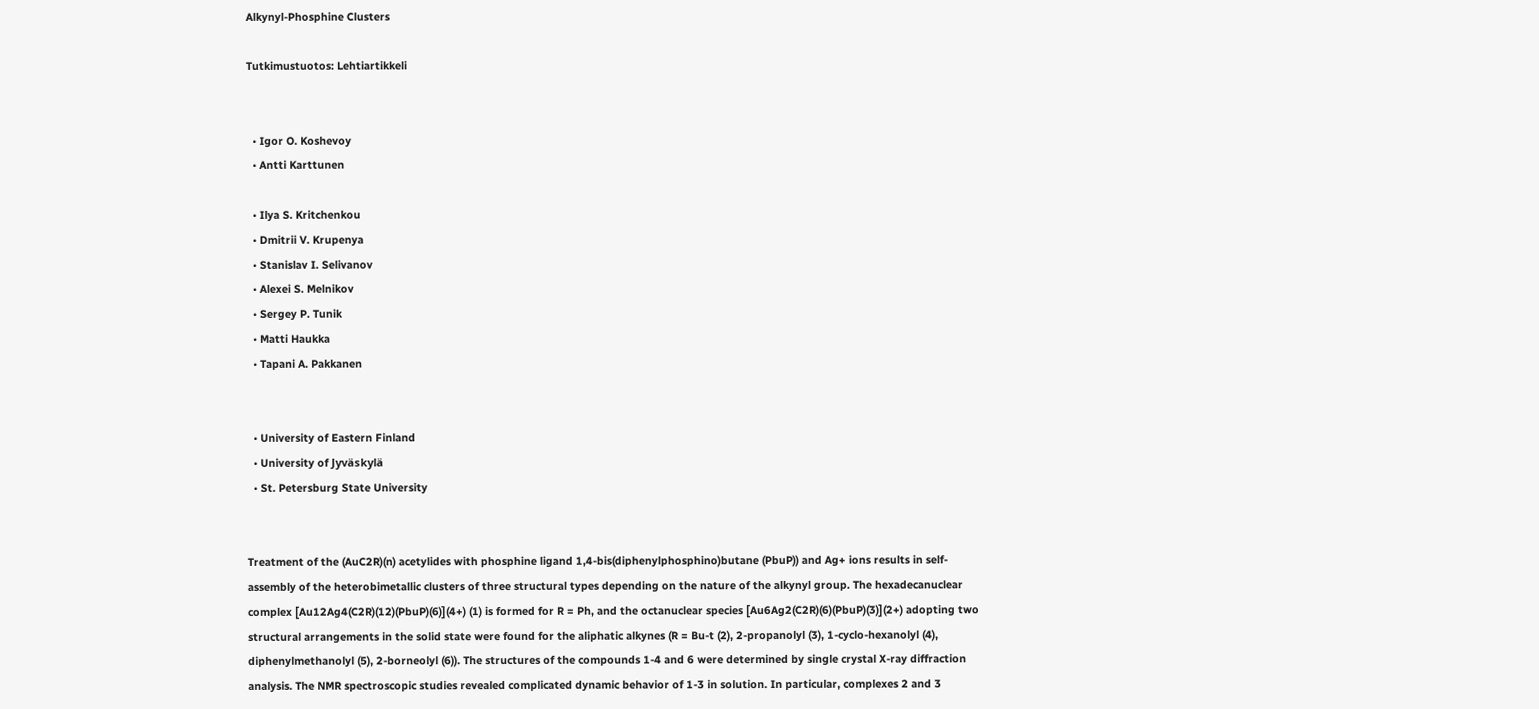Alkynyl-Phosphine Clusters

Tutkimustuotos: Lehtiartikkeli


  • Igor O. Koshevoy
  • Antti Karttunen

  • Ilya S. Kritchenkou
  • Dmitrii V. Krupenya
  • Stanislav I. Selivanov
  • Alexei S. Melnikov
  • Sergey P. Tunik
  • Matti Haukka
  • Tapani A. Pakkanen


  • University of Eastern Finland
  • University of Jyväskylä
  • St. Petersburg State University


Treatment of the (AuC2R)(n) acetylides with phosphine ligand 1,4-bis(diphenylphosphino)butane (PbuP)) and Ag+ ions results in self-assembly of the heterobimetallic clusters of three structural types depending on the nature of the alkynyl group. The hexadecanuclear complex [Au12Ag4(C2R)(12)(PbuP)(6)](4+) (1) is formed for R = Ph, and the octanuclear species [Au6Ag2(C2R)(6)(PbuP)(3)](2+) adopting two structural arrangements in the solid state were found for the aliphatic alkynes (R = Bu-t (2), 2-propanolyl (3), 1-cyclo-hexanolyl (4), diphenylmethanolyl (5), 2-borneolyl (6)). The structures of the compounds 1-4 and 6 were determined by single crystal X-ray diffraction analysis. The NMR spectroscopic studies revealed complicated dynamic behavior of 1-3 in solution. In particular, complexes 2 and 3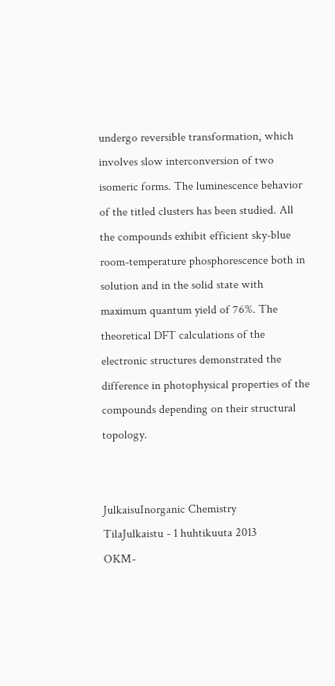undergo reversible transformation, which involves slow interconversion of two isomeric forms. The luminescence behavior of the titled clusters has been studied. All the compounds exhibit efficient sky-blue room-temperature phosphorescence both in solution and in the solid state with maximum quantum yield of 76%. The theoretical DFT calculations of the electronic structures demonstrated the difference in photophysical properties of the compounds depending on their structural topology.


JulkaisuInorganic Chemistry
TilaJulkaistu - 1 huhtikuuta 2013
OKM-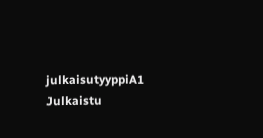julkaisutyyppiA1 Julkaistu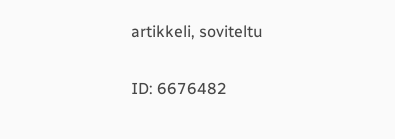artikkeli, soviteltu

ID: 6676482